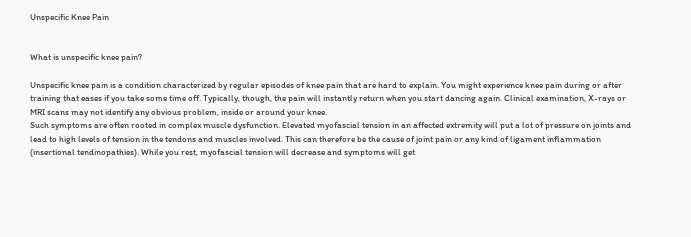Unspecific Knee Pain


What is unspecific knee pain?

Unspecific knee pain is a condition characterized by regular episodes of knee pain that are hard to explain. You might experience knee pain during or after training that eases if you take some time off. Typically, though, the pain will instantly return when you start dancing again. Clinical examination, X-rays or MRI scans may not identify any obvious problem, inside or around your knee.
Such symptoms are often rooted in complex muscle dysfunction. Elevated myofascial tension in an affected extremity will put a lot of pressure on joints and lead to high levels of tension in the tendons and muscles involved. This can therefore be the cause of joint pain or any kind of ligament inflammation (insertional tendinopathies). While you rest, myofascial tension will decrease and symptoms will get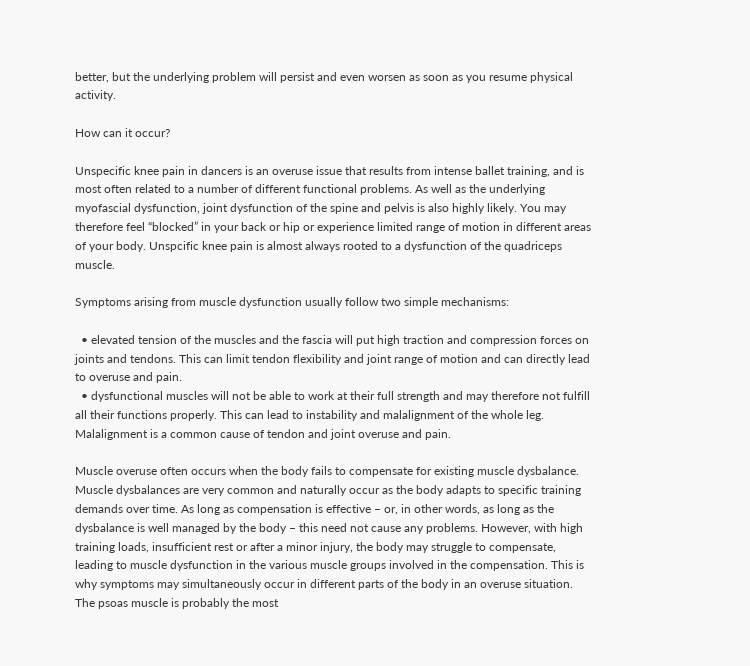better, but the underlying problem will persist and even worsen as soon as you resume physical activity.

How can it occur?

Unspecific knee pain in dancers is an overuse issue that results from intense ballet training, and is most often related to a number of different functional problems. As well as the underlying myofascial dysfunction, joint dysfunction of the spine and pelvis is also highly likely. You may therefore feel “blocked” in your back or hip or experience limited range of motion in different areas of your body. Unspcific knee pain is almost always rooted to a dysfunction of the quadriceps muscle.

Symptoms arising from muscle dysfunction usually follow two simple mechanisms:

  • elevated tension of the muscles and the fascia will put high traction and compression forces on joints and tendons. This can limit tendon flexibility and joint range of motion and can directly lead to overuse and pain.
  • dysfunctional muscles will not be able to work at their full strength and may therefore not fulfill all their functions properly. This can lead to instability and malalignment of the whole leg. Malalignment is a common cause of tendon and joint overuse and pain.

Muscle overuse often occurs when the body fails to compensate for existing muscle dysbalance. Muscle dysbalances are very common and naturally occur as the body adapts to specific training demands over time. As long as compensation is effective – or, in other words, as long as the dysbalance is well managed by the body – this need not cause any problems. However, with high training loads, insufficient rest or after a minor injury, the body may struggle to compensate, leading to muscle dysfunction in the various muscle groups involved in the compensation. This is why symptoms may simultaneously occur in different parts of the body in an overuse situation.
The psoas muscle is probably the most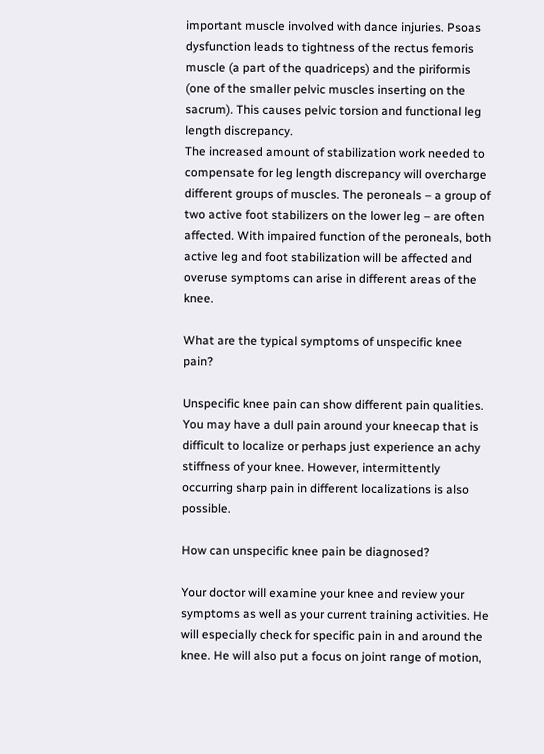important muscle involved with dance injuries. Psoas dysfunction leads to tightness of the rectus femoris muscle (a part of the quadriceps) and the piriformis (one of the smaller pelvic muscles inserting on the sacrum). This causes pelvic torsion and functional leg length discrepancy.
The increased amount of stabilization work needed to compensate for leg length discrepancy will overcharge different groups of muscles. The peroneals – a group of two active foot stabilizers on the lower leg – are often affected. With impaired function of the peroneals, both active leg and foot stabilization will be affected and overuse symptoms can arise in different areas of the knee.

What are the typical symptoms of unspecific knee pain?

Unspecific knee pain can show different pain qualities. You may have a dull pain around your kneecap that is difficult to localize or perhaps just experience an achy stiffness of your knee. However, intermittently occurring sharp pain in different localizations is also possible.

How can unspecific knee pain be diagnosed?

Your doctor will examine your knee and review your symptoms as well as your current training activities. He will especially check for specific pain in and around the knee. He will also put a focus on joint range of motion,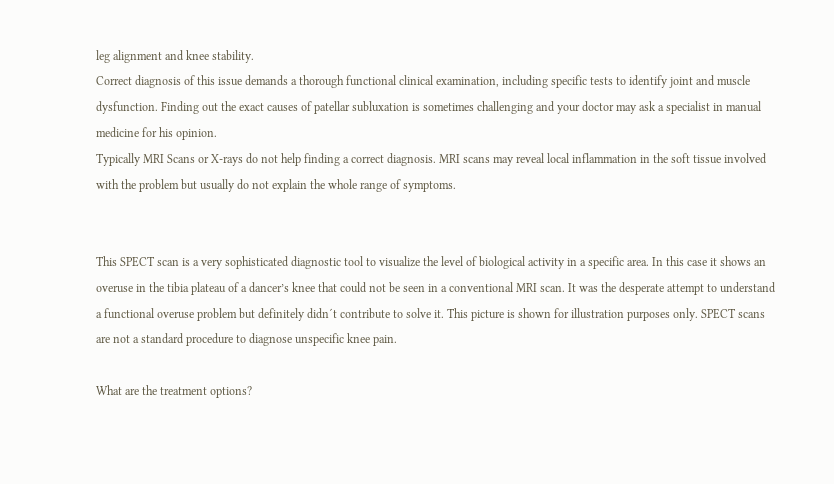leg alignment and knee stability.
Correct diagnosis of this issue demands a thorough functional clinical examination, including specific tests to identify joint and muscle dysfunction. Finding out the exact causes of patellar subluxation is sometimes challenging and your doctor may ask a specialist in manual medicine for his opinion.
Typically MRI Scans or X-rays do not help finding a correct diagnosis. MRI scans may reveal local inflammation in the soft tissue involved with the problem but usually do not explain the whole range of symptoms.


This SPECT scan is a very sophisticated diagnostic tool to visualize the level of biological activity in a specific area. In this case it shows an overuse in the tibia plateau of a dancer’s knee that could not be seen in a conventional MRI scan. It was the desperate attempt to understand a functional overuse problem but definitely didn´t contribute to solve it. This picture is shown for illustration purposes only. SPECT scans are not a standard procedure to diagnose unspecific knee pain.

What are the treatment options?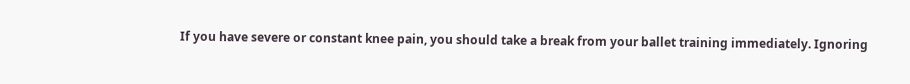If you have severe or constant knee pain, you should take a break from your ballet training immediately. Ignoring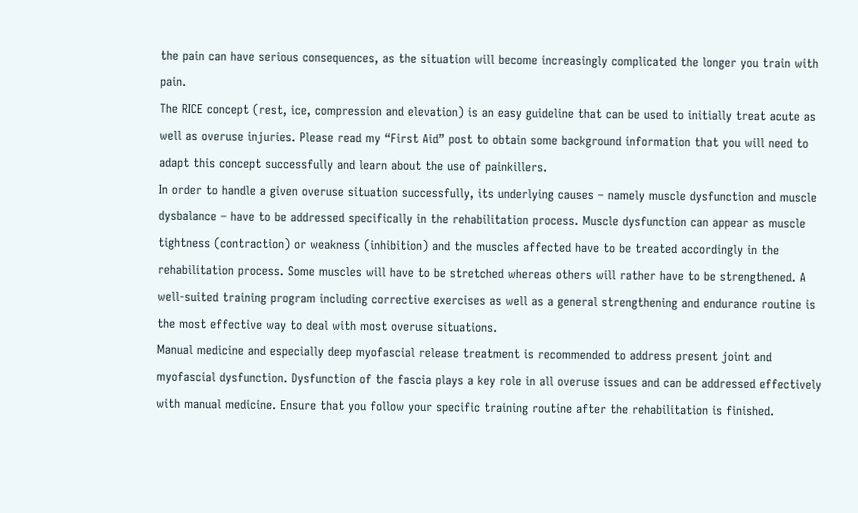the pain can have serious consequences, as the situation will become increasingly complicated the longer you train with pain.
The RICE concept (rest, ice, compression and elevation) is an easy guideline that can be used to initially treat acute as well as overuse injuries. Please read my “First Aid” post to obtain some background information that you will need to adapt this concept successfully and learn about the use of painkillers.
In order to handle a given overuse situation successfully, its underlying causes – namely muscle dysfunction and muscle dysbalance – have to be addressed specifically in the rehabilitation process. Muscle dysfunction can appear as muscle tightness (contraction) or weakness (inhibition) and the muscles affected have to be treated accordingly in the rehabilitation process. Some muscles will have to be stretched whereas others will rather have to be strengthened. A well-suited training program including corrective exercises as well as a general strengthening and endurance routine is the most effective way to deal with most overuse situations.
Manual medicine and especially deep myofascial release treatment is recommended to address present joint and myofascial dysfunction. Dysfunction of the fascia plays a key role in all overuse issues and can be addressed effectively with manual medicine. Ensure that you follow your specific training routine after the rehabilitation is finished.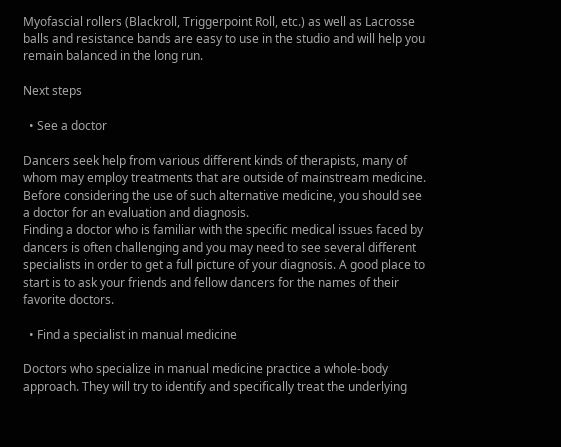Myofascial rollers (Blackroll, Triggerpoint Roll, etc.) as well as Lacrosse balls and resistance bands are easy to use in the studio and will help you remain balanced in the long run.

Next steps

  • See a doctor

Dancers seek help from various different kinds of therapists, many of whom may employ treatments that are outside of mainstream medicine. Before considering the use of such alternative medicine, you should see a doctor for an evaluation and diagnosis.
Finding a doctor who is familiar with the specific medical issues faced by dancers is often challenging and you may need to see several different specialists in order to get a full picture of your diagnosis. A good place to start is to ask your friends and fellow dancers for the names of their favorite doctors.

  • Find a specialist in manual medicine

Doctors who specialize in manual medicine practice a whole-body approach. They will try to identify and specifically treat the underlying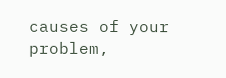causes of your problem,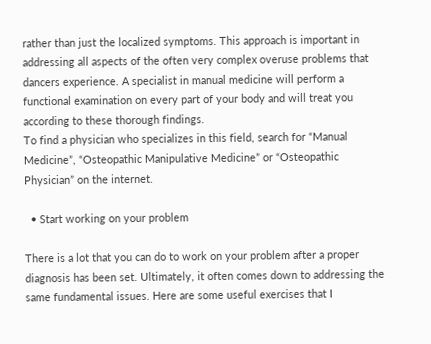rather than just the localized symptoms. This approach is important in addressing all aspects of the often very complex overuse problems that dancers experience. A specialist in manual medicine will perform a functional examination on every part of your body and will treat you according to these thorough findings.
To find a physician who specializes in this field, search for “Manual Medicine”, “Osteopathic Manipulative Medicine” or “Osteopathic Physician” on the internet.

  • Start working on your problem

There is a lot that you can do to work on your problem after a proper diagnosis has been set. Ultimately, it often comes down to addressing the same fundamental issues. Here are some useful exercises that I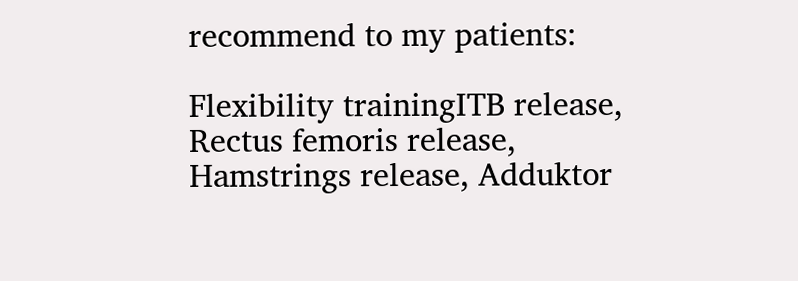recommend to my patients:

Flexibility trainingITB release, Rectus femoris release, Hamstrings release, Adduktor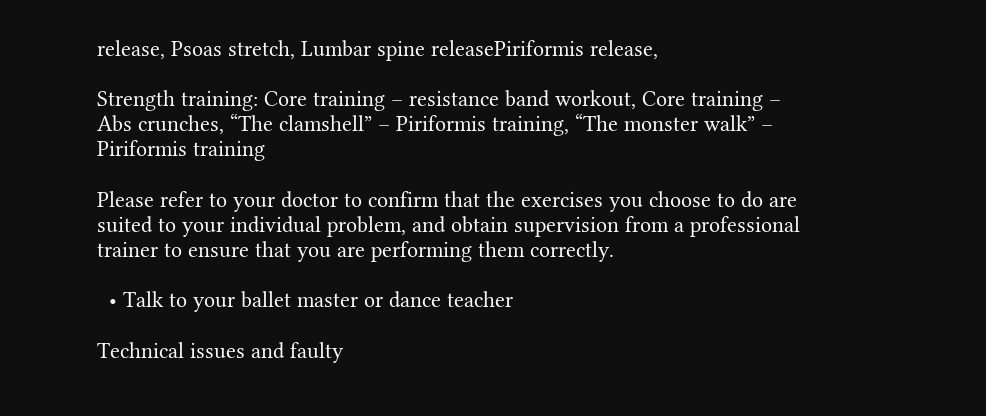release, Psoas stretch, Lumbar spine releasePiriformis release,

Strength training: Core training – resistance band workout, Core training – Abs crunches, “The clamshell” – Piriformis training, “The monster walk” – Piriformis training

Please refer to your doctor to confirm that the exercises you choose to do are suited to your individual problem, and obtain supervision from a professional trainer to ensure that you are performing them correctly.

  • Talk to your ballet master or dance teacher

Technical issues and faulty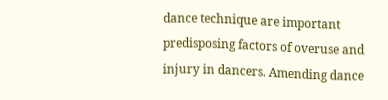dance technique are important predisposing factors of overuse and injury in dancers. Amending dance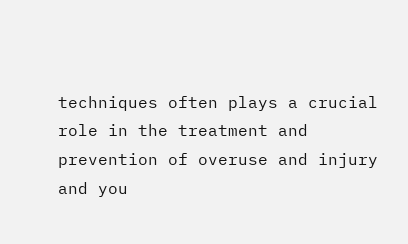techniques often plays a crucial role in the treatment and prevention of overuse and injury and you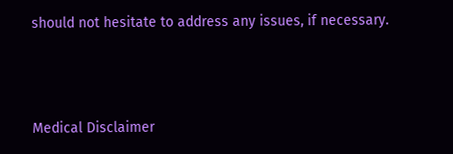should not hesitate to address any issues, if necessary.



Medical Disclaimer